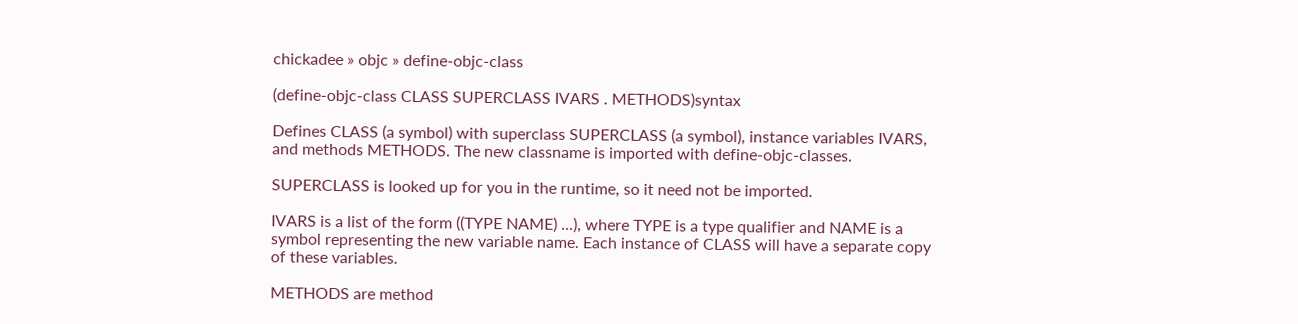chickadee » objc » define-objc-class

(define-objc-class CLASS SUPERCLASS IVARS . METHODS)syntax

Defines CLASS (a symbol) with superclass SUPERCLASS (a symbol), instance variables IVARS, and methods METHODS. The new classname is imported with define-objc-classes.

SUPERCLASS is looked up for you in the runtime, so it need not be imported.

IVARS is a list of the form ((TYPE NAME) ...), where TYPE is a type qualifier and NAME is a symbol representing the new variable name. Each instance of CLASS will have a separate copy of these variables.

METHODS are method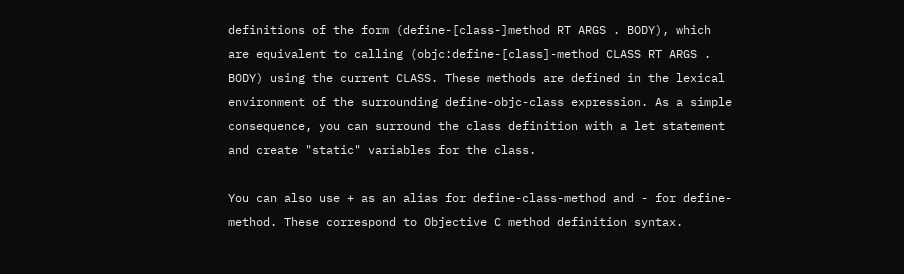definitions of the form (define-[class-]method RT ARGS . BODY), which are equivalent to calling (objc:define-[class]-method CLASS RT ARGS . BODY) using the current CLASS. These methods are defined in the lexical environment of the surrounding define-objc-class expression. As a simple consequence, you can surround the class definition with a let statement and create "static" variables for the class.

You can also use + as an alias for define-class-method and - for define-method. These correspond to Objective C method definition syntax.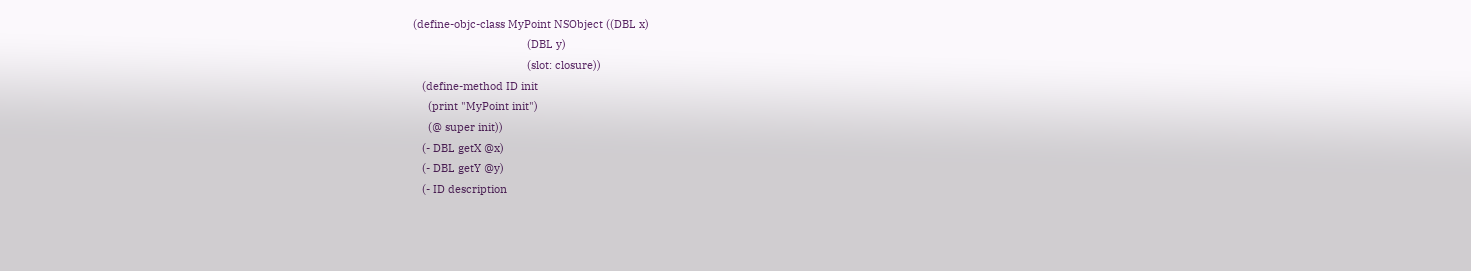(define-objc-class MyPoint NSObject ((DBL x)
                                      (DBL y)
                                      (slot: closure))
   (define-method ID init
     (print "MyPoint init")
     (@ super init))
   (- DBL getX @x)
   (- DBL getY @y)
   (- ID description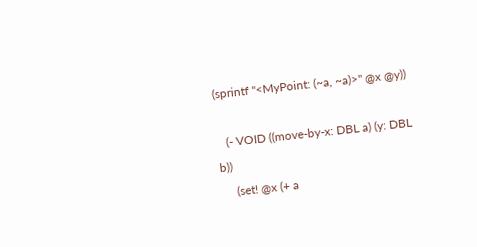(sprintf "<MyPoint: (~a, ~a)>" @x @y))

   (- VOID ((move-by-x: DBL a) (y: DBL b))
     (set! @x (+ a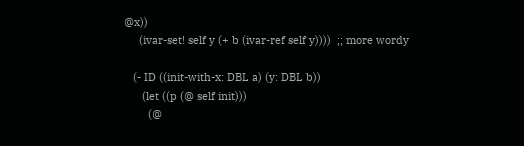@x))
     (ivar-set! self y (+ b (ivar-ref self y))))  ;; more wordy

   (- ID ((init-with-x: DBL a) (y: DBL b))
      (let ((p (@ self init)))
        (@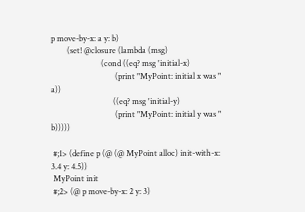p move-by-x: a y: b)
        (set! @closure (lambda (msg)
                         (cond ((eq? msg 'initial-x)
                                (print "MyPoint: initial x was " a))
                               ((eq? msg 'initial-y)
                                (print "MyPoint: initial y was " b)))))

 #;1> (define p (@ (@ MyPoint alloc) init-with-x: 3.4 y: 4.5))
 MyPoint init
 #;2> (@ p move-by-x: 2 y: 3)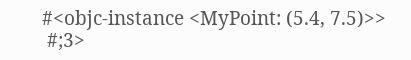#<objc-instance <MyPoint: (5.4, 7.5)>>
 #;3>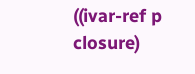((ivar-ref p closure)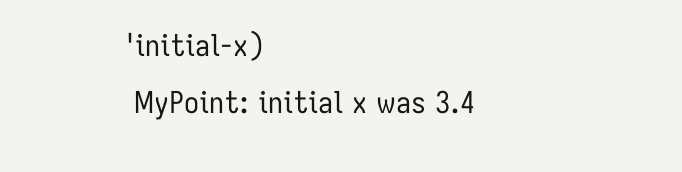'initial-x)
 MyPoint: initial x was 3.4